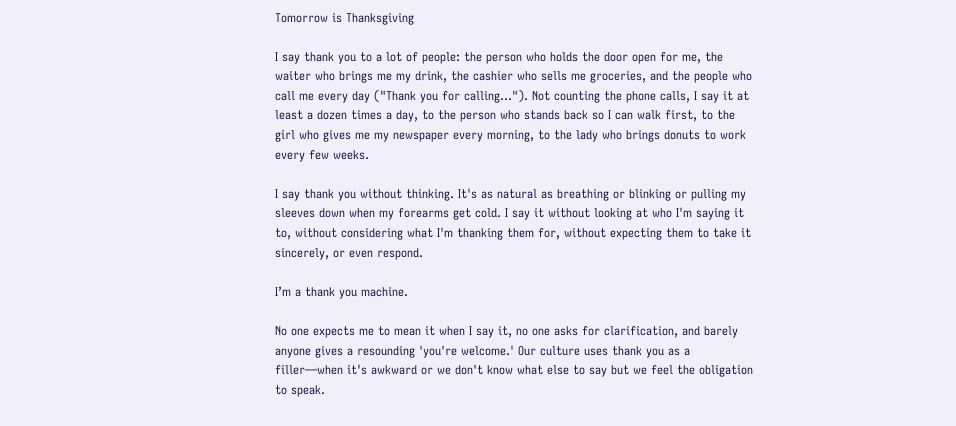Tomorrow is Thanksgiving

I say thank you to a lot of people: the person who holds the door open for me, the waiter who brings me my drink, the cashier who sells me groceries, and the people who call me every day ("Thank you for calling..."). Not counting the phone calls, I say it at least a dozen times a day, to the person who stands back so I can walk first, to the girl who gives me my newspaper every morning, to the lady who brings donuts to work every few weeks.

I say thank you without thinking. It's as natural as breathing or blinking or pulling my sleeves down when my forearms get cold. I say it without looking at who I'm saying it to, without considering what I'm thanking them for, without expecting them to take it sincerely, or even respond.

I’m a thank you machine.

No one expects me to mean it when I say it, no one asks for clarification, and barely anyone gives a resounding 'you're welcome.' Our culture uses thank you as a filler—when it's awkward or we don't know what else to say but we feel the obligation to speak.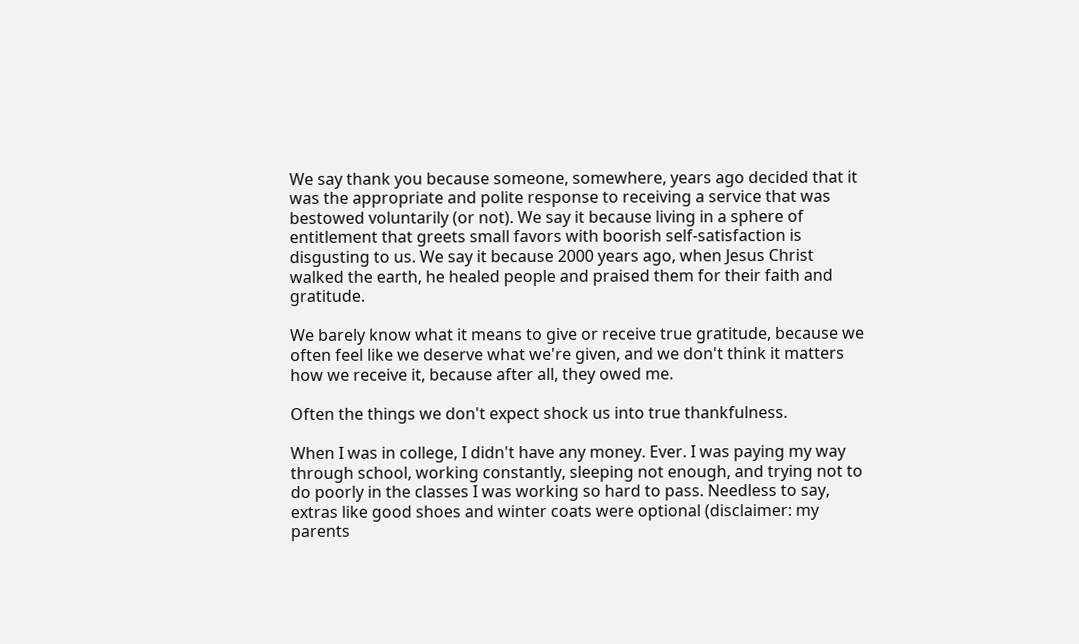We say thank you because someone, somewhere, years ago decided that it was the appropriate and polite response to receiving a service that was bestowed voluntarily (or not). We say it because living in a sphere of entitlement that greets small favors with boorish self-satisfaction is disgusting to us. We say it because 2000 years ago, when Jesus Christ walked the earth, he healed people and praised them for their faith and gratitude.

We barely know what it means to give or receive true gratitude, because we often feel like we deserve what we're given, and we don't think it matters how we receive it, because after all, they owed me.

Often the things we don't expect shock us into true thankfulness.

When I was in college, I didn't have any money. Ever. I was paying my way through school, working constantly, sleeping not enough, and trying not to do poorly in the classes I was working so hard to pass. Needless to say, extras like good shoes and winter coats were optional (disclaimer: my parents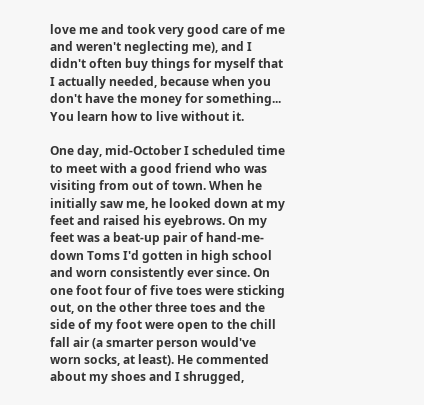love me and took very good care of me and weren't neglecting me), and I didn't often buy things for myself that I actually needed, because when you don't have the money for something... You learn how to live without it.

One day, mid-October I scheduled time to meet with a good friend who was visiting from out of town. When he initially saw me, he looked down at my feet and raised his eyebrows. On my feet was a beat-up pair of hand-me-down Toms I'd gotten in high school and worn consistently ever since. On one foot four of five toes were sticking out, on the other three toes and the side of my foot were open to the chill fall air (a smarter person would've worn socks, at least). He commented about my shoes and I shrugged,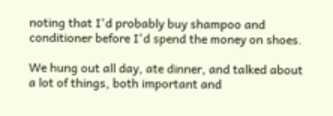noting that I'd probably buy shampoo and conditioner before I'd spend the money on shoes.

We hung out all day, ate dinner, and talked about a lot of things, both important and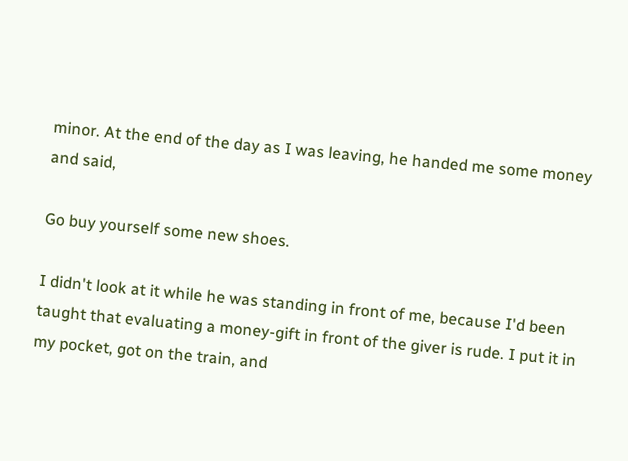minor. At the end of the day as I was leaving, he handed me some money and said,

Go buy yourself some new shoes.

I didn't look at it while he was standing in front of me, because I'd been taught that evaluating a money-gift in front of the giver is rude. I put it in my pocket, got on the train, and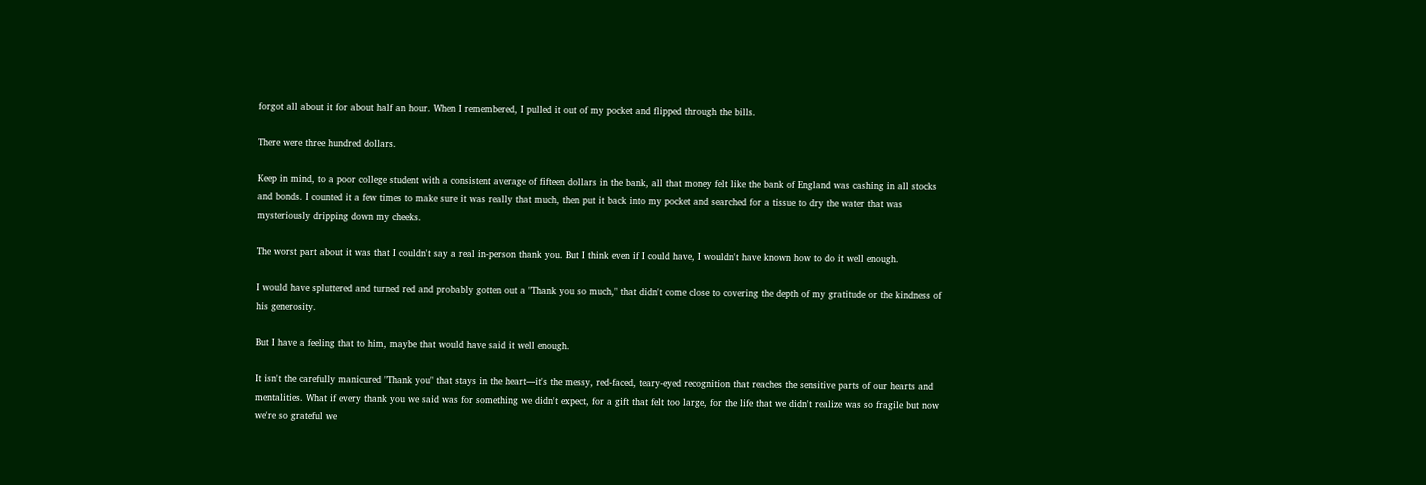forgot all about it for about half an hour. When I remembered, I pulled it out of my pocket and flipped through the bills.

There were three hundred dollars.

Keep in mind, to a poor college student with a consistent average of fifteen dollars in the bank, all that money felt like the bank of England was cashing in all stocks and bonds. I counted it a few times to make sure it was really that much, then put it back into my pocket and searched for a tissue to dry the water that was mysteriously dripping down my cheeks.

The worst part about it was that I couldn't say a real in-person thank you. But I think even if I could have, I wouldn't have known how to do it well enough.

I would have spluttered and turned red and probably gotten out a "Thank you so much," that didn't come close to covering the depth of my gratitude or the kindness of his generosity.

But I have a feeling that to him, maybe that would have said it well enough.

It isn't the carefully manicured "Thank you" that stays in the heart—it's the messy, red-faced, teary-eyed recognition that reaches the sensitive parts of our hearts and mentalities. What if every thank you we said was for something we didn't expect, for a gift that felt too large, for the life that we didn't realize was so fragile but now we're so grateful we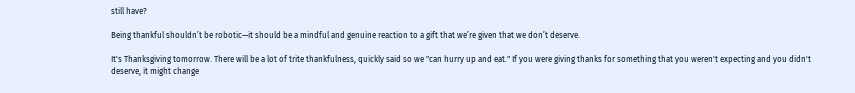still have?

Being thankful shouldn’t be robotic—it should be a mindful and genuine reaction to a gift that we’re given that we don’t deserve.

It's Thanksgiving tomorrow. There will be a lot of trite thankfulness, quickly said so we "can hurry up and eat." If you were giving thanks for something that you weren't expecting and you didn't deserve, it might change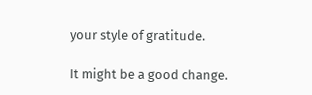your style of gratitude.

It might be a good change.